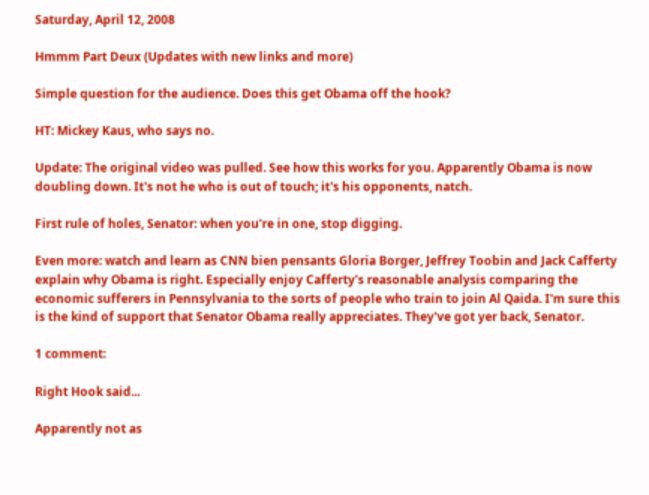Saturday, April 12, 2008

Hmmm Part Deux (Updates with new links and more)

Simple question for the audience. Does this get Obama off the hook?

HT: Mickey Kaus, who says no.

Update: The original video was pulled. See how this works for you. Apparently Obama is now doubling down. It's not he who is out of touch; it's his opponents, natch.

First rule of holes, Senator: when you're in one, stop digging.

Even more: watch and learn as CNN bien pensants Gloria Borger, Jeffrey Toobin and Jack Cafferty explain why Obama is right. Especially enjoy Cafferty's reasonable analysis comparing the economic sufferers in Pennsylvania to the sorts of people who train to join Al Qaida. I'm sure this is the kind of support that Senator Obama really appreciates. They've got yer back, Senator.

1 comment:

Right Hook said...

Apparently not as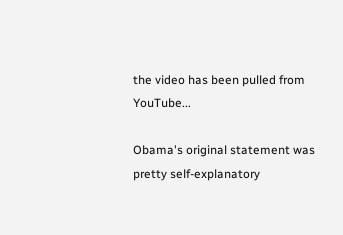the video has been pulled from YouTube...

Obama's original statement was pretty self-explanatory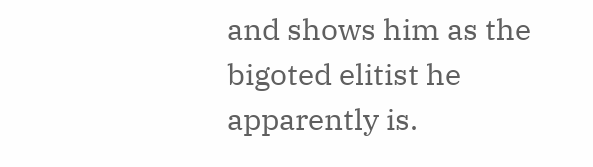and shows him as the bigoted elitist he apparently is.